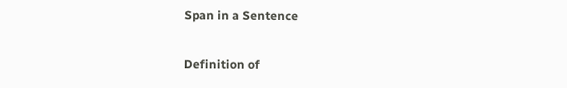Span in a Sentence

Definition of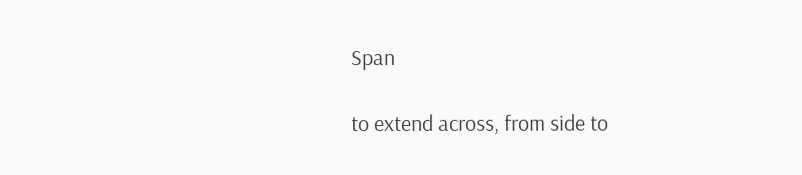Span

to extend across, from side to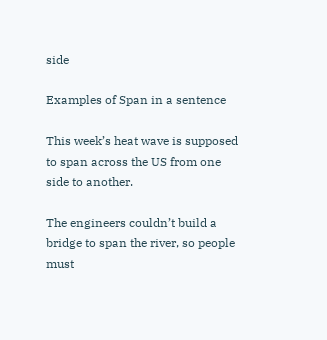side

Examples of Span in a sentence

This week’s heat wave is supposed to span across the US from one side to another.

The engineers couldn’t build a bridge to span the river, so people must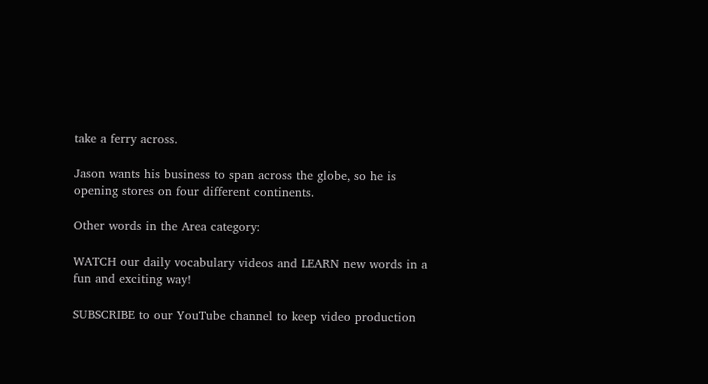take a ferry across.

Jason wants his business to span across the globe, so he is opening stores on four different continents.

Other words in the Area category:

WATCH our daily vocabulary videos and LEARN new words in a fun and exciting way!

SUBSCRIBE to our YouTube channel to keep video production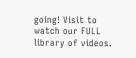going! Visit to watch our FULL library of videos.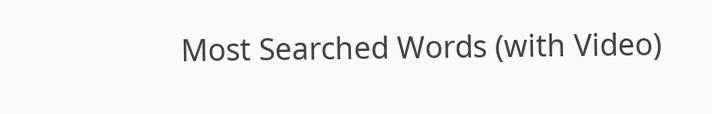Most Searched Words (with Video)